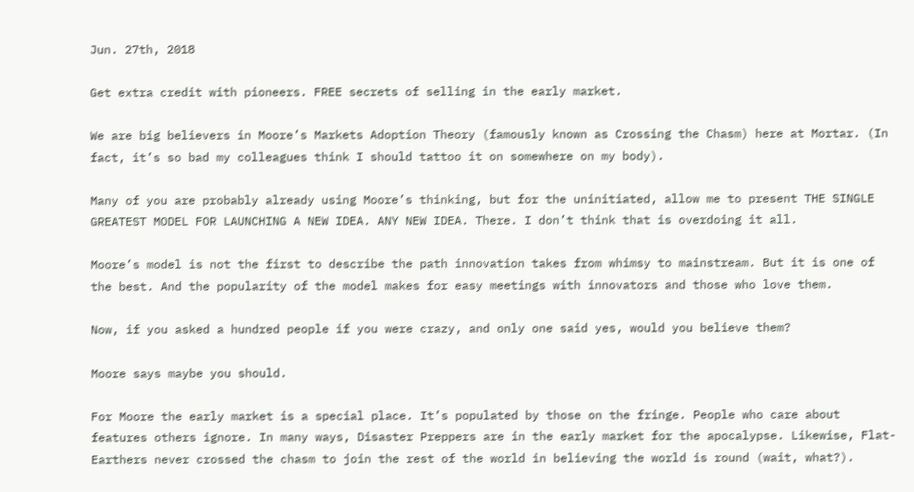Jun. 27th, 2018

Get extra credit with pioneers. FREE secrets of selling in the early market.

We are big believers in Moore’s Markets Adoption Theory (famously known as Crossing the Chasm) here at Mortar. (In fact, it’s so bad my colleagues think I should tattoo it on somewhere on my body).

Many of you are probably already using Moore’s thinking, but for the uninitiated, allow me to present THE SINGLE GREATEST MODEL FOR LAUNCHING A NEW IDEA. ANY NEW IDEA. There. I don’t think that is overdoing it all.

Moore’s model is not the first to describe the path innovation takes from whimsy to mainstream. But it is one of the best. And the popularity of the model makes for easy meetings with innovators and those who love them.

Now, if you asked a hundred people if you were crazy, and only one said yes, would you believe them?

Moore says maybe you should.

For Moore the early market is a special place. It’s populated by those on the fringe. People who care about features others ignore. In many ways, Disaster Preppers are in the early market for the apocalypse. Likewise, Flat-Earthers never crossed the chasm to join the rest of the world in believing the world is round (wait, what?).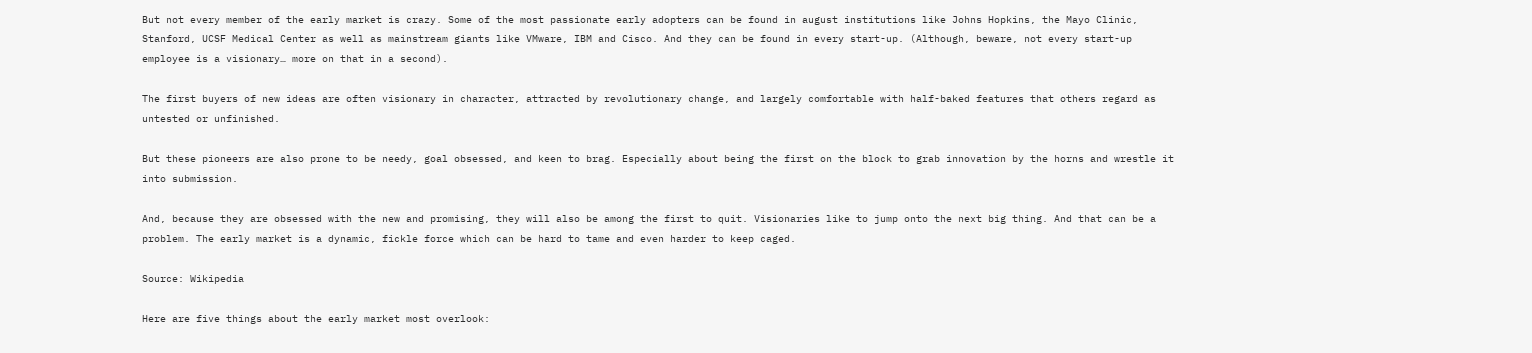But not every member of the early market is crazy. Some of the most passionate early adopters can be found in august institutions like Johns Hopkins, the Mayo Clinic, Stanford, UCSF Medical Center as well as mainstream giants like VMware, IBM and Cisco. And they can be found in every start-up. (Although, beware, not every start-up employee is a visionary… more on that in a second).

The first buyers of new ideas are often visionary in character, attracted by revolutionary change, and largely comfortable with half-baked features that others regard as untested or unfinished.

But these pioneers are also prone to be needy, goal obsessed, and keen to brag. Especially about being the first on the block to grab innovation by the horns and wrestle it into submission.

And, because they are obsessed with the new and promising, they will also be among the first to quit. Visionaries like to jump onto the next big thing. And that can be a problem. The early market is a dynamic, fickle force which can be hard to tame and even harder to keep caged.

Source: Wikipedia

Here are five things about the early market most overlook: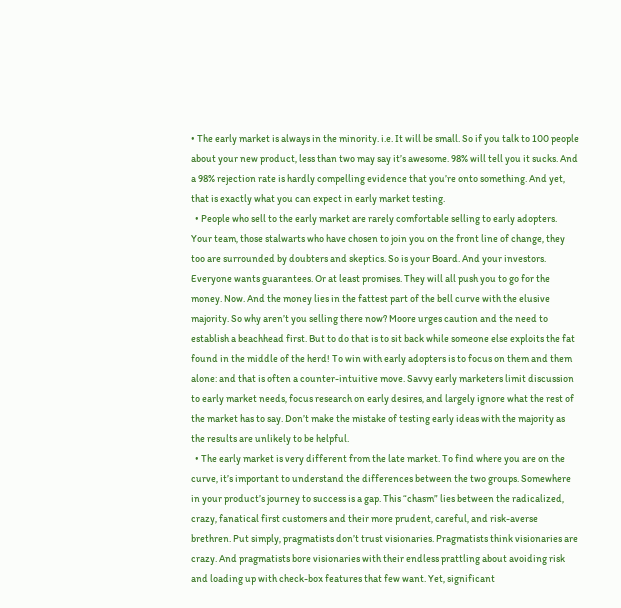• The early market is always in the minority. i.e. It will be small. So if you talk to 100 people about your new product, less than two may say it’s awesome. 98% will tell you it sucks. And a 98% rejection rate is hardly compelling evidence that you’re onto something. And yet, that is exactly what you can expect in early market testing.
  • People who sell to the early market are rarely comfortable selling to early adopters. Your team, those stalwarts who have chosen to join you on the front line of change, they too are surrounded by doubters and skeptics. So is your Board. And your investors. Everyone wants guarantees. Or at least promises. They will all push you to go for the money. Now. And the money lies in the fattest part of the bell curve with the elusive majority. So why aren’t you selling there now? Moore urges caution and the need to establish a beachhead first. But to do that is to sit back while someone else exploits the fat found in the middle of the herd! To win with early adopters is to focus on them and them alone: and that is often a counter-intuitive move. Savvy early marketers limit discussion to early market needs, focus research on early desires, and largely ignore what the rest of the market has to say. Don’t make the mistake of testing early ideas with the majority as the results are unlikely to be helpful.
  • The early market is very different from the late market. To find where you are on the curve, it’s important to understand the differences between the two groups. Somewhere in your product’s journey to success is a gap. This “chasm” lies between the radicalized, crazy, fanatical first customers and their more prudent, careful, and risk-averse brethren. Put simply, pragmatists don’t trust visionaries. Pragmatists think visionaries are crazy. And pragmatists bore visionaries with their endless prattling about avoiding risk and loading up with check-box features that few want. Yet, significant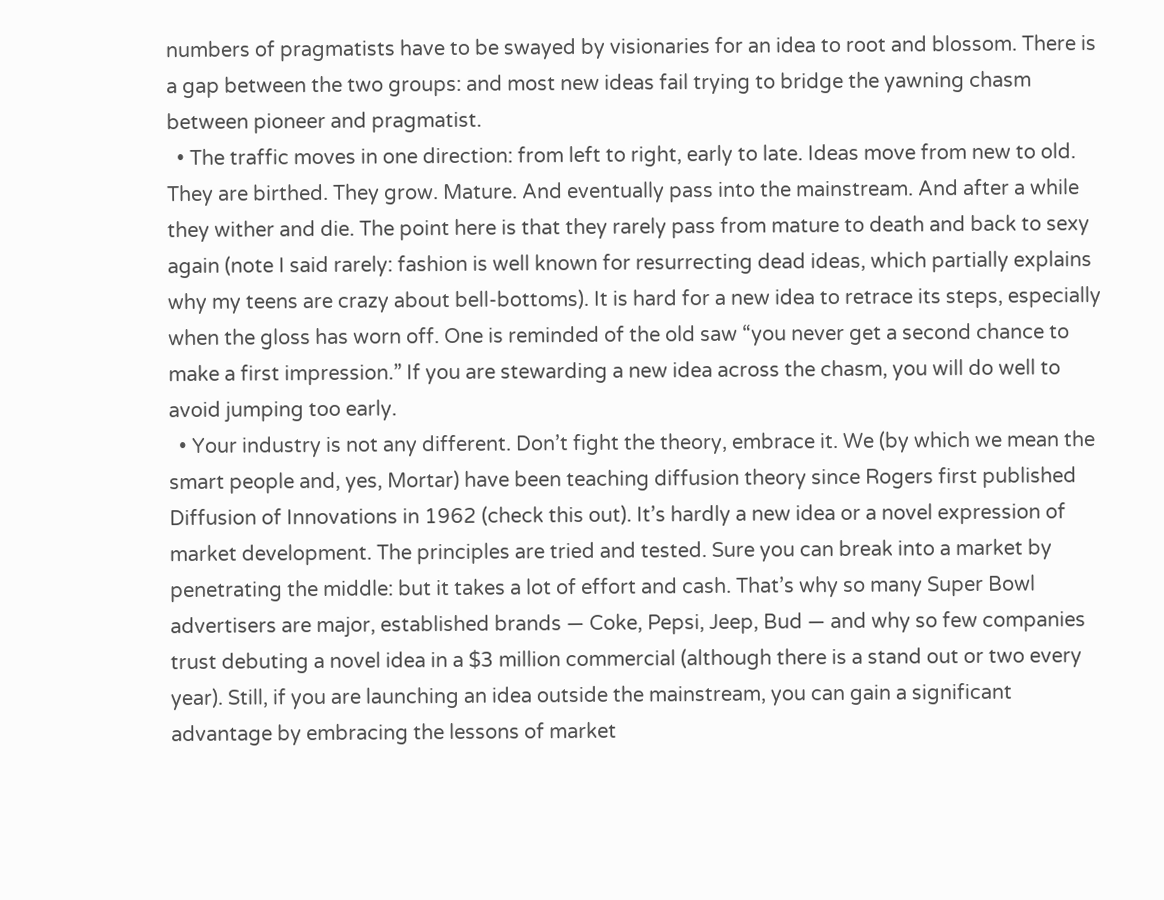numbers of pragmatists have to be swayed by visionaries for an idea to root and blossom. There is a gap between the two groups: and most new ideas fail trying to bridge the yawning chasm between pioneer and pragmatist.
  • The traffic moves in one direction: from left to right, early to late. Ideas move from new to old. They are birthed. They grow. Mature. And eventually pass into the mainstream. And after a while they wither and die. The point here is that they rarely pass from mature to death and back to sexy again (note I said rarely: fashion is well known for resurrecting dead ideas, which partially explains why my teens are crazy about bell-bottoms). It is hard for a new idea to retrace its steps, especially when the gloss has worn off. One is reminded of the old saw “you never get a second chance to make a first impression.” If you are stewarding a new idea across the chasm, you will do well to avoid jumping too early.
  • Your industry is not any different. Don’t fight the theory, embrace it. We (by which we mean the smart people and, yes, Mortar) have been teaching diffusion theory since Rogers first published Diffusion of Innovations in 1962 (check this out). It’s hardly a new idea or a novel expression of market development. The principles are tried and tested. Sure you can break into a market by penetrating the middle: but it takes a lot of effort and cash. That’s why so many Super Bowl advertisers are major, established brands — Coke, Pepsi, Jeep, Bud — and why so few companies trust debuting a novel idea in a $3 million commercial (although there is a stand out or two every year). Still, if you are launching an idea outside the mainstream, you can gain a significant advantage by embracing the lessons of market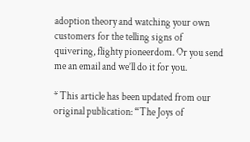adoption theory and watching your own customers for the telling signs of quivering, flighty pioneerdom. Or you send me an email and we’ll do it for you.

* This article has been updated from our original publication: “The Joys of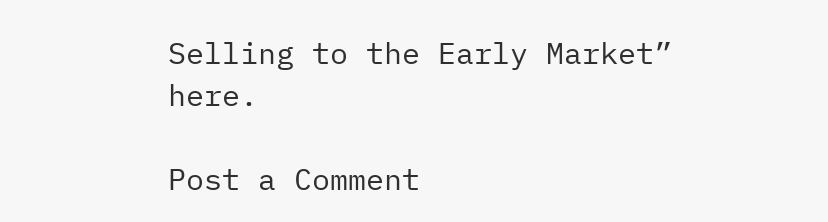Selling to the Early Market” here.

Post a Comment